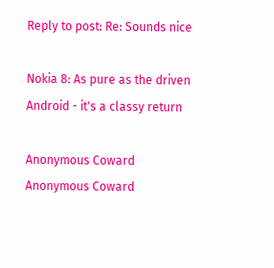Reply to post: Re: Sounds nice

Nokia 8: As pure as the driven Android - it's a classy return

Anonymous Coward
Anonymous Coward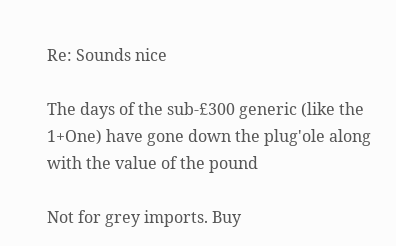Re: Sounds nice

The days of the sub-£300 generic (like the 1+One) have gone down the plug'ole along with the value of the pound

Not for grey imports. Buy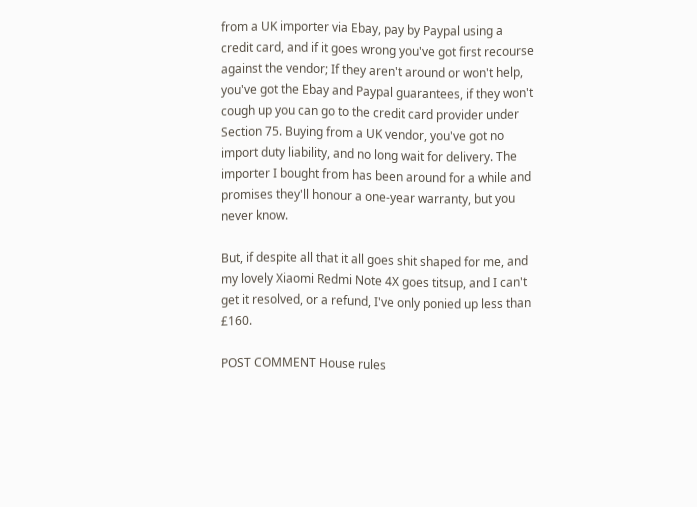from a UK importer via Ebay, pay by Paypal using a credit card, and if it goes wrong you've got first recourse against the vendor; If they aren't around or won't help, you've got the Ebay and Paypal guarantees, if they won't cough up you can go to the credit card provider under Section 75. Buying from a UK vendor, you've got no import duty liability, and no long wait for delivery. The importer I bought from has been around for a while and promises they'll honour a one-year warranty, but you never know.

But, if despite all that it all goes shit shaped for me, and my lovely Xiaomi Redmi Note 4X goes titsup, and I can't get it resolved, or a refund, I've only ponied up less than £160.

POST COMMENT House rules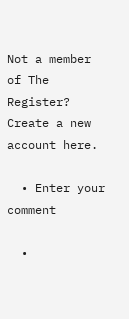Not a member of The Register? Create a new account here.

  • Enter your comment

  •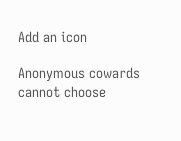Add an icon

Anonymous cowards cannot choose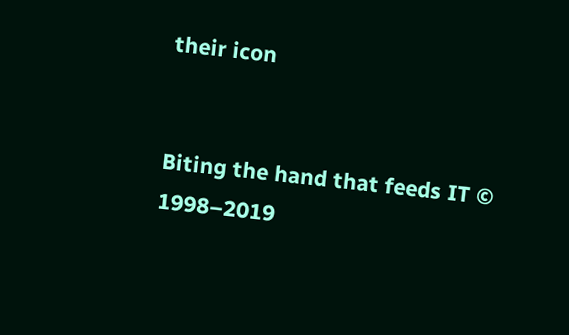their icon


Biting the hand that feeds IT © 1998–2019